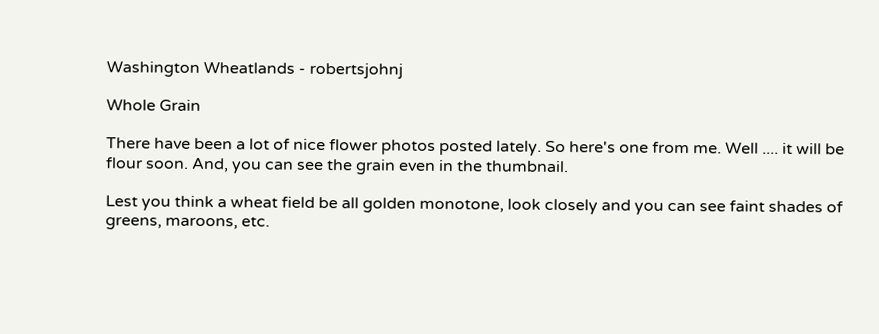Washington Wheatlands - robertsjohnj

Whole Grain

There have been a lot of nice flower photos posted lately. So here's one from me. Well .... it will be flour soon. And, you can see the grain even in the thumbnail.

Lest you think a wheat field be all golden monotone, look closely and you can see faint shades of greens, maroons, etc.